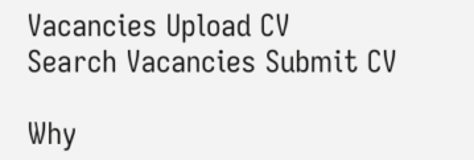Vacancies Upload CV
Search Vacancies Submit CV

Why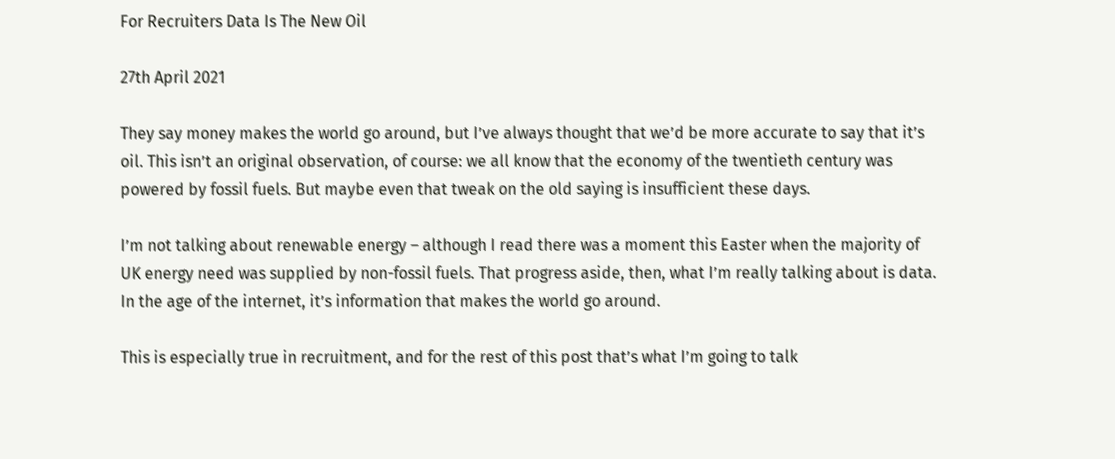For Recruiters Data Is The New Oil

27th April 2021

They say money makes the world go around, but I’ve always thought that we’d be more accurate to say that it’s oil. This isn’t an original observation, of course: we all know that the economy of the twentieth century was powered by fossil fuels. But maybe even that tweak on the old saying is insufficient these days.

I’m not talking about renewable energy – although I read there was a moment this Easter when the majority of UK energy need was supplied by non-fossil fuels. That progress aside, then, what I’m really talking about is data. In the age of the internet, it’s information that makes the world go around.

This is especially true in recruitment, and for the rest of this post that’s what I’m going to talk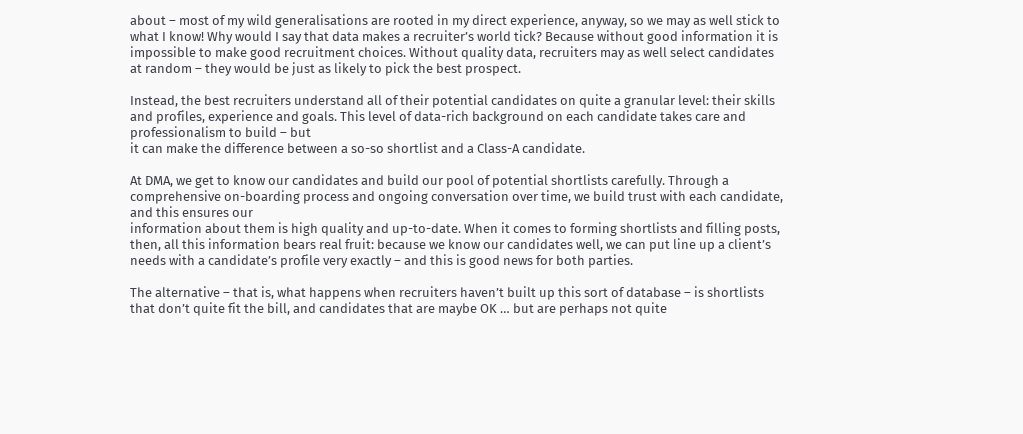about – most of my wild generalisations are rooted in my direct experience, anyway, so we may as well stick to what I know! Why would I say that data makes a recruiter’s world tick? Because without good information it is impossible to make good recruitment choices. Without quality data, recruiters may as well select candidates at random – they would be just as likely to pick the best prospect.

Instead, the best recruiters understand all of their potential candidates on quite a granular level: their skills and profiles, experience and goals. This level of data-rich background on each candidate takes care and professionalism to build – but
it can make the difference between a so-so shortlist and a Class-A candidate.

At DMA, we get to know our candidates and build our pool of potential shortlists carefully. Through a comprehensive on-boarding process and ongoing conversation over time, we build trust with each candidate, and this ensures our
information about them is high quality and up-to-date. When it comes to forming shortlists and filling posts, then, all this information bears real fruit: because we know our candidates well, we can put line up a client’s needs with a candidate’s profile very exactly – and this is good news for both parties.

The alternative – that is, what happens when recruiters haven’t built up this sort of database – is shortlists that don’t quite fit the bill, and candidates that are maybe OK … but are perhaps not quite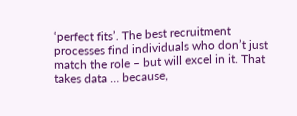‘perfect fits’. The best recruitment processes find individuals who don’t just match the role – but will excel in it. That takes data … because,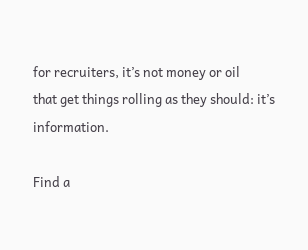for recruiters, it’s not money or oil
that get things rolling as they should: it’s information.

Find a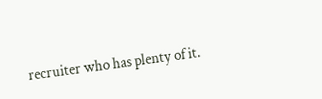recruiter who has plenty of it.